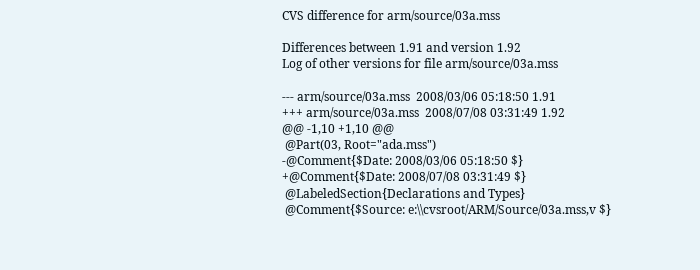CVS difference for arm/source/03a.mss

Differences between 1.91 and version 1.92
Log of other versions for file arm/source/03a.mss

--- arm/source/03a.mss  2008/03/06 05:18:50 1.91
+++ arm/source/03a.mss  2008/07/08 03:31:49 1.92
@@ -1,10 +1,10 @@
 @Part(03, Root="ada.mss")
-@Comment{$Date: 2008/03/06 05:18:50 $}
+@Comment{$Date: 2008/07/08 03:31:49 $}
 @LabeledSection{Declarations and Types}
 @Comment{$Source: e:\\cvsroot/ARM/Source/03a.mss,v $}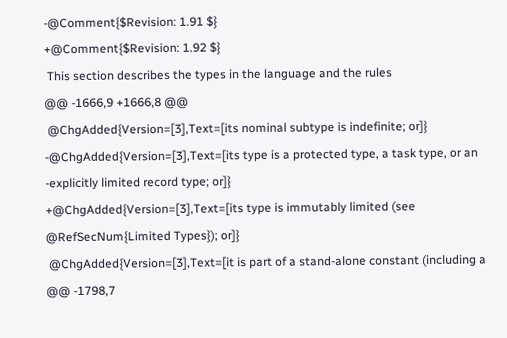-@Comment{$Revision: 1.91 $}
+@Comment{$Revision: 1.92 $}
 This section describes the types in the language and the rules
@@ -1666,9 +1666,8 @@
 @ChgAdded{Version=[3],Text=[its nominal subtype is indefinite; or]}
-@ChgAdded{Version=[3],Text=[its type is a protected type, a task type, or an
-explicitly limited record type; or]}
+@ChgAdded{Version=[3],Text=[its type is immutably limited (see @RefSecNum{Limited Types}); or]}
 @ChgAdded{Version=[3],Text=[it is part of a stand-alone constant (including a
@@ -1798,7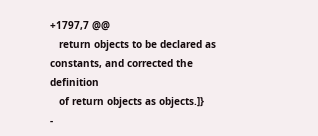+1797,7 @@
   return objects to be declared as constants, and corrected the definition
   of return objects as objects.]}
-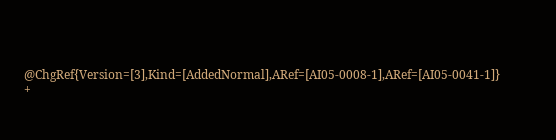@ChgRef{Version=[3],Kind=[AddedNormal],ARef=[AI05-0008-1],ARef=[AI05-0041-1]}
+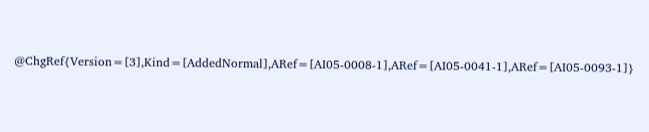@ChgRef{Version=[3],Kind=[AddedNormal],ARef=[AI05-0008-1],ARef=[AI05-0041-1],ARef=[AI05-0093-1]}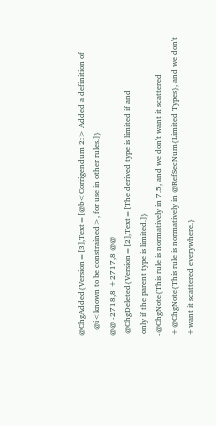@ChgAdded{Version=[3],Text=[@b<Corrigendum 2:> Added a definition of
   @i<known to be constrained>, for use in other rules.]}
@@ -2718,8 +2717,8 @@
 @ChgDeleted{Version=[2],Text=[The derived type is limited if and
 only if the parent type is limited.]}
-@ChgNote{This rule is normatively in 7.5, and we don't want it scattered
+@ChgNote{This rule is normatively in @RefSecNum{Limited Types}, and we don't
+want it scattered everywhere.}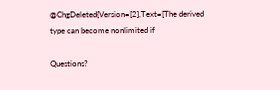@ChgDeleted{Version=[2],Text=[The derived type can become nonlimited if

Questions?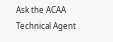Ask the ACAA Technical Agent